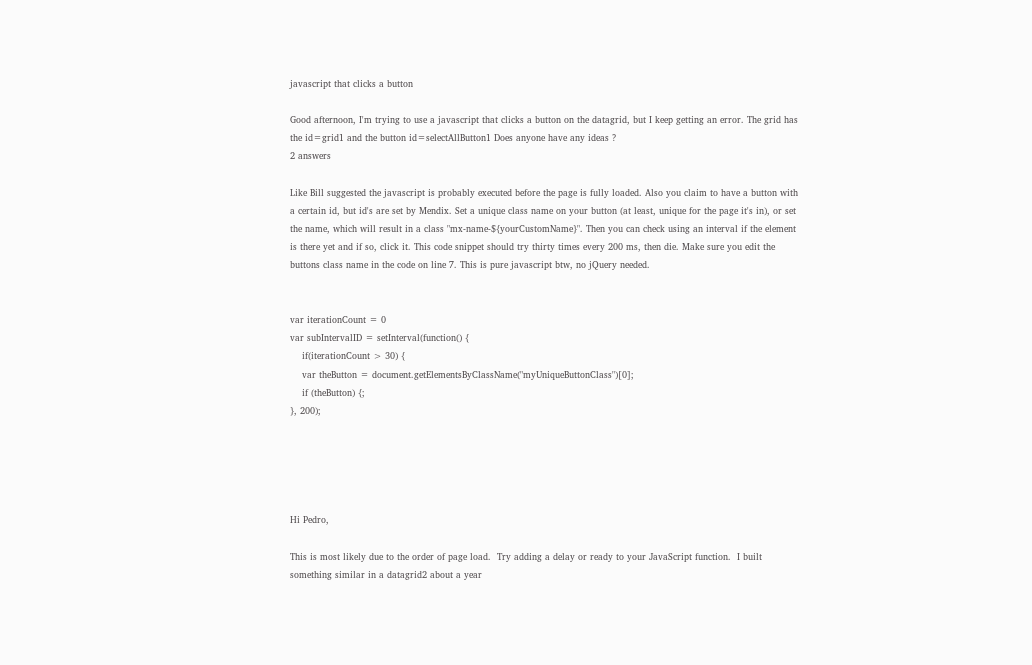javascript that clicks a button

Good afternoon, I'm trying to use a javascript that clicks a button on the datagrid, but I keep getting an error. The grid has the id=grid1 and the button id=selectAllButton1 Does anyone have any ideas ?
2 answers

Like Bill suggested the javascript is probably executed before the page is fully loaded. Also you claim to have a button with a certain id, but id's are set by Mendix. Set a unique class name on your button (at least, unique for the page it's in), or set the name, which will result in a class "mx-name-${yourCustomName}". Then you can check using an interval if the element is there yet and if so, click it. This code snippet should try thirty times every 200 ms, then die. Make sure you edit the buttons class name in the code on line 7. This is pure javascript btw, no jQuery needed.


var iterationCount = 0
var subIntervalID = setInterval(function() {
    if(iterationCount > 30) {
    var theButton = document.getElementsByClassName("myUniqueButtonClass")[0];
    if (theButton) {;
}, 200);





Hi Pedro,

This is most likely due to the order of page load.  Try adding a delay or ready to your JavaScript function.  I built something similar in a datagrid2 about a year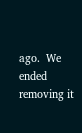ago.  We ended removing it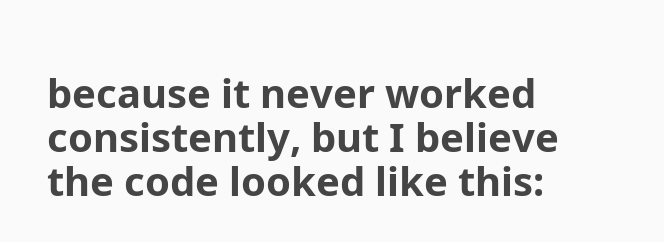because it never worked consistently, but I believe the code looked like this: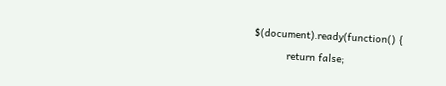$(document).ready(function() {
           return false;